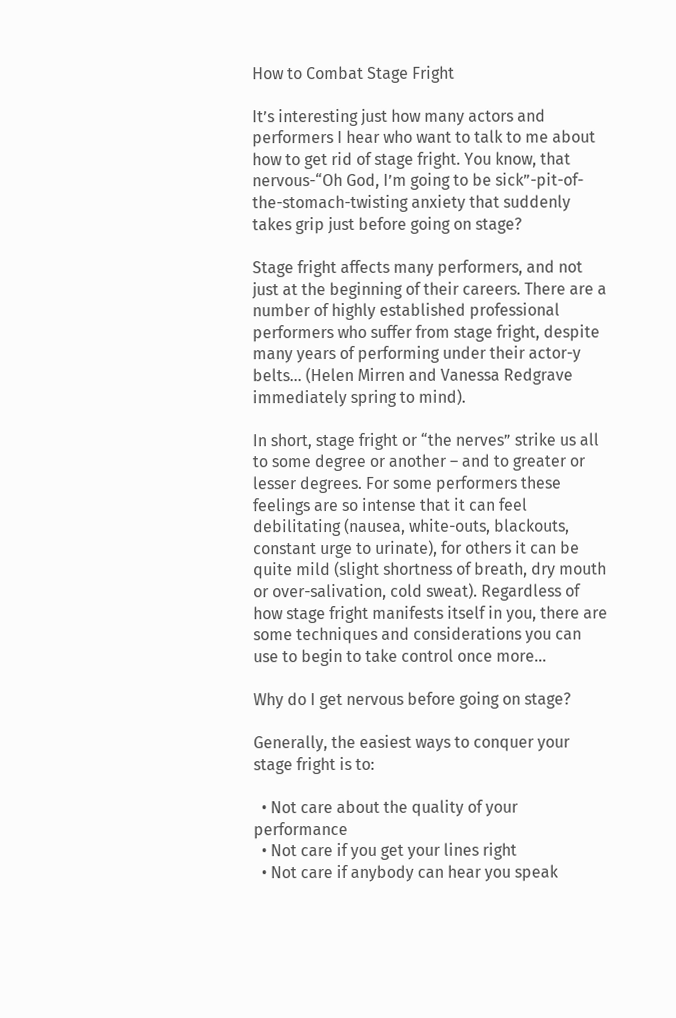How to Combat Stage Fright

It’s interesting just how many actors and performers I hear who want to talk to me about how to get rid of stage fright. You know, that nervous-“Oh God, I’m going to be sick”-pit-of-the-stomach-twisting anxiety that suddenly takes grip just before going on stage?

Stage fright affects many performers, and not just at the beginning of their careers. There are a number of highly established professional performers who suffer from stage fright, despite many years of performing under their actor-y belts… (Helen Mirren and Vanessa Redgrave immediately spring to mind).

In short, stage fright or “the nerves” strike us all to some degree or another – and to greater or lesser degrees. For some performers these feelings are so intense that it can feel debilitating (nausea, white-outs, blackouts, constant urge to urinate), for others it can be quite mild (slight shortness of breath, dry mouth or over-salivation, cold sweat). Regardless of how stage fright manifests itself in you, there are some techniques and considerations you can use to begin to take control once more…

Why do I get nervous before going on stage?

Generally, the easiest ways to conquer your stage fright is to:

  • Not care about the quality of your performance
  • Not care if you get your lines right
  • Not care if anybody can hear you speak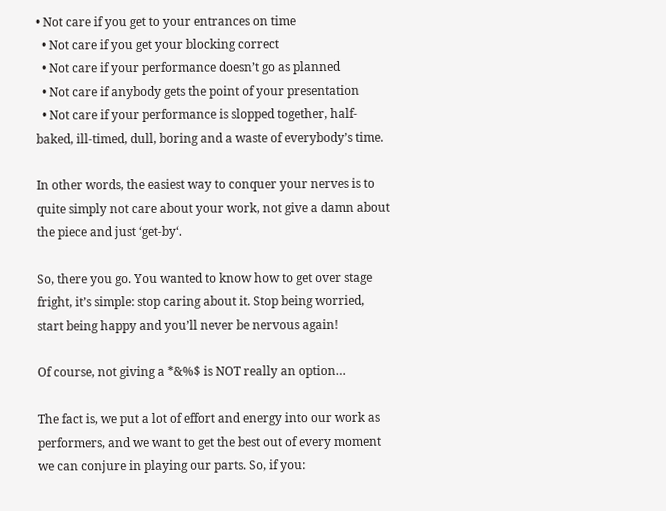• Not care if you get to your entrances on time
  • Not care if you get your blocking correct
  • Not care if your performance doesn’t go as planned
  • Not care if anybody gets the point of your presentation
  • Not care if your performance is slopped together, half-baked, ill-timed, dull, boring and a waste of everybody’s time.

In other words, the easiest way to conquer your nerves is to quite simply not care about your work, not give a damn about the piece and just ‘get-by‘.

So, there you go. You wanted to know how to get over stage fright, it’s simple: stop caring about it. Stop being worried, start being happy and you’ll never be nervous again!

Of course, not giving a *&%$ is NOT really an option…

The fact is, we put a lot of effort and energy into our work as performers, and we want to get the best out of every moment we can conjure in playing our parts. So, if you: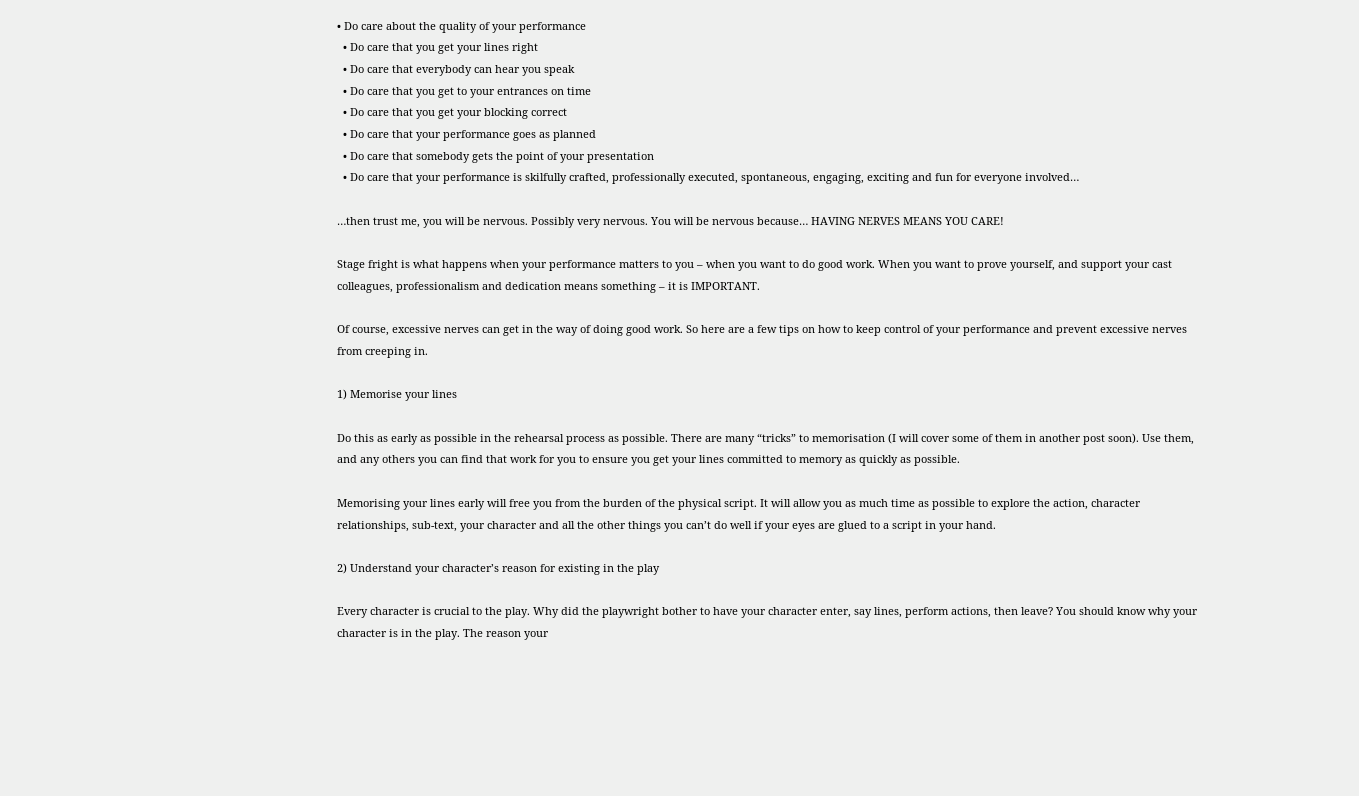• Do care about the quality of your performance
  • Do care that you get your lines right
  • Do care that everybody can hear you speak
  • Do care that you get to your entrances on time
  • Do care that you get your blocking correct
  • Do care that your performance goes as planned
  • Do care that somebody gets the point of your presentation
  • Do care that your performance is skilfully crafted, professionally executed, spontaneous, engaging, exciting and fun for everyone involved…

…then trust me, you will be nervous. Possibly very nervous. You will be nervous because… HAVING NERVES MEANS YOU CARE!

Stage fright is what happens when your performance matters to you – when you want to do good work. When you want to prove yourself, and support your cast colleagues, professionalism and dedication means something – it is IMPORTANT.

Of course, excessive nerves can get in the way of doing good work. So here are a few tips on how to keep control of your performance and prevent excessive nerves from creeping in.

1) Memorise your lines

Do this as early as possible in the rehearsal process as possible. There are many “tricks” to memorisation (I will cover some of them in another post soon). Use them, and any others you can find that work for you to ensure you get your lines committed to memory as quickly as possible.

Memorising your lines early will free you from the burden of the physical script. It will allow you as much time as possible to explore the action, character relationships, sub-text, your character and all the other things you can’t do well if your eyes are glued to a script in your hand.

2) Understand your character’s reason for existing in the play

Every character is crucial to the play. Why did the playwright bother to have your character enter, say lines, perform actions, then leave? You should know why your character is in the play. The reason your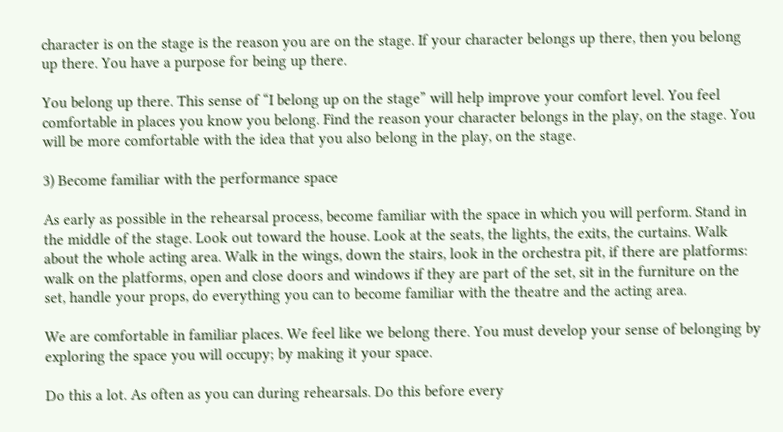character is on the stage is the reason you are on the stage. If your character belongs up there, then you belong up there. You have a purpose for being up there.

You belong up there. This sense of “I belong up on the stage” will help improve your comfort level. You feel comfortable in places you know you belong. Find the reason your character belongs in the play, on the stage. You will be more comfortable with the idea that you also belong in the play, on the stage.

3) Become familiar with the performance space

As early as possible in the rehearsal process, become familiar with the space in which you will perform. Stand in the middle of the stage. Look out toward the house. Look at the seats, the lights, the exits, the curtains. Walk about the whole acting area. Walk in the wings, down the stairs, look in the orchestra pit, if there are platforms: walk on the platforms, open and close doors and windows if they are part of the set, sit in the furniture on the set, handle your props, do everything you can to become familiar with the theatre and the acting area.

We are comfortable in familiar places. We feel like we belong there. You must develop your sense of belonging by exploring the space you will occupy; by making it your space.

Do this a lot. As often as you can during rehearsals. Do this before every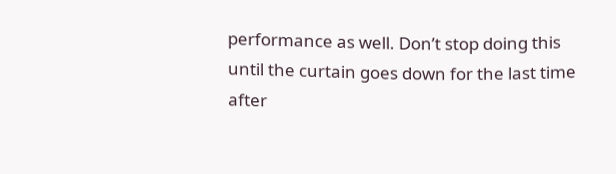performance as well. Don’t stop doing this until the curtain goes down for the last time after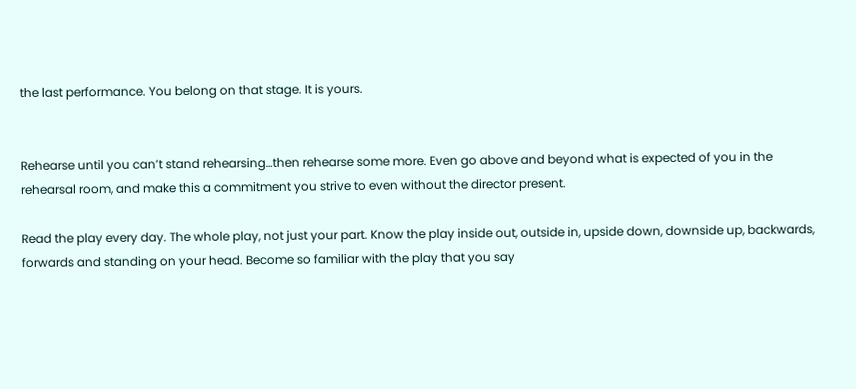the last performance. You belong on that stage. It is yours.


Rehearse until you can’t stand rehearsing…then rehearse some more. Even go above and beyond what is expected of you in the rehearsal room, and make this a commitment you strive to even without the director present.

Read the play every day. The whole play, not just your part. Know the play inside out, outside in, upside down, downside up, backwards, forwards and standing on your head. Become so familiar with the play that you say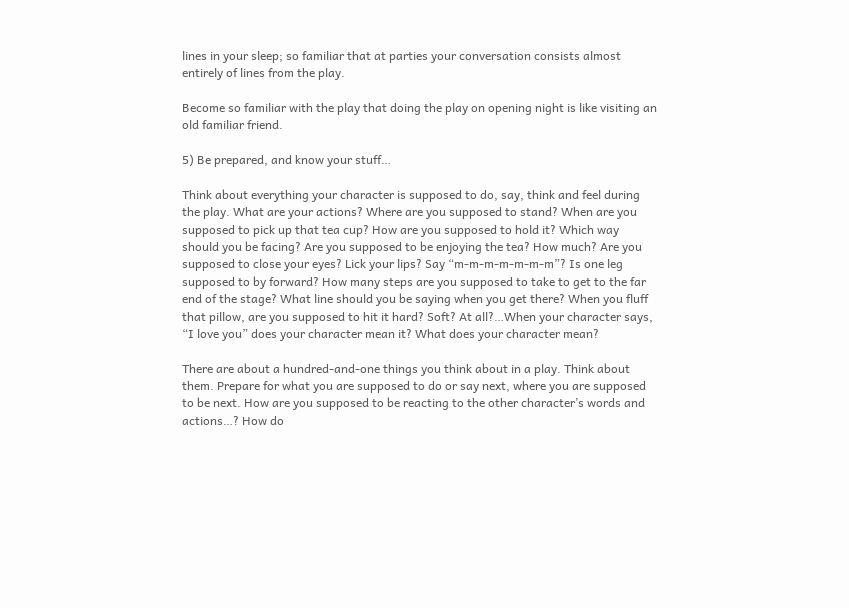lines in your sleep; so familiar that at parties your conversation consists almost entirely of lines from the play.

Become so familiar with the play that doing the play on opening night is like visiting an old familiar friend.

5) Be prepared, and know your stuff…

Think about everything your character is supposed to do, say, think and feel during the play. What are your actions? Where are you supposed to stand? When are you supposed to pick up that tea cup? How are you supposed to hold it? Which way should you be facing? Are you supposed to be enjoying the tea? How much? Are you supposed to close your eyes? Lick your lips? Say “m-m-m-m-m-m-m”? Is one leg supposed to by forward? How many steps are you supposed to take to get to the far end of the stage? What line should you be saying when you get there? When you fluff that pillow, are you supposed to hit it hard? Soft? At all?…When your character says, “I love you” does your character mean it? What does your character mean?

There are about a hundred-and-one things you think about in a play. Think about them. Prepare for what you are supposed to do or say next, where you are supposed to be next. How are you supposed to be reacting to the other character’s words and actions…? How do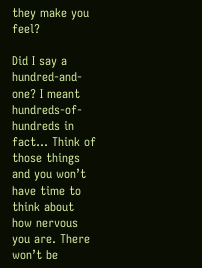they make you feel?

Did I say a hundred-and-one? I meant hundreds-of-hundreds in fact… Think of those things and you won’t have time to think about how nervous you are. There won’t be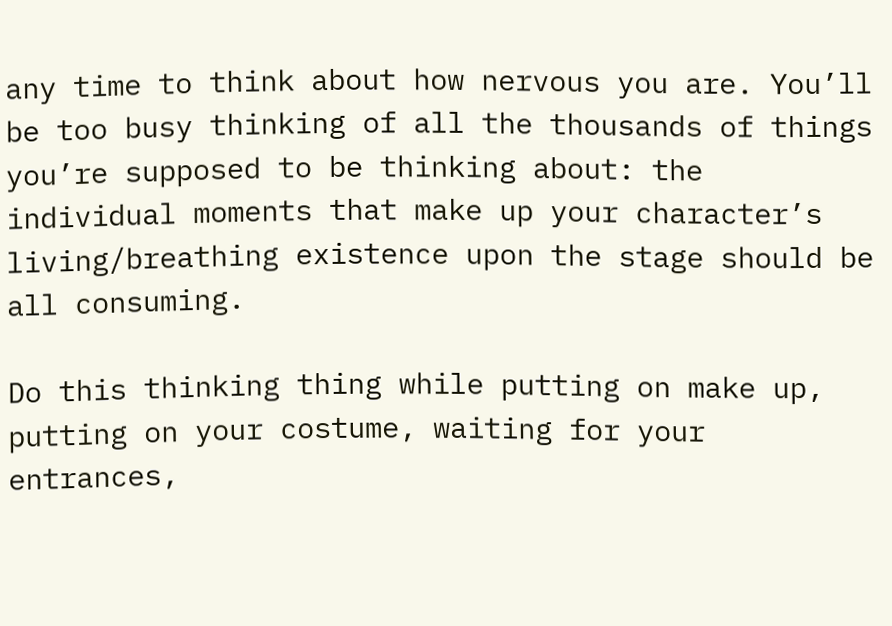any time to think about how nervous you are. You’ll be too busy thinking of all the thousands of things you’re supposed to be thinking about: the individual moments that make up your character’s living/breathing existence upon the stage should be all consuming.

Do this thinking thing while putting on make up, putting on your costume, waiting for your entrances,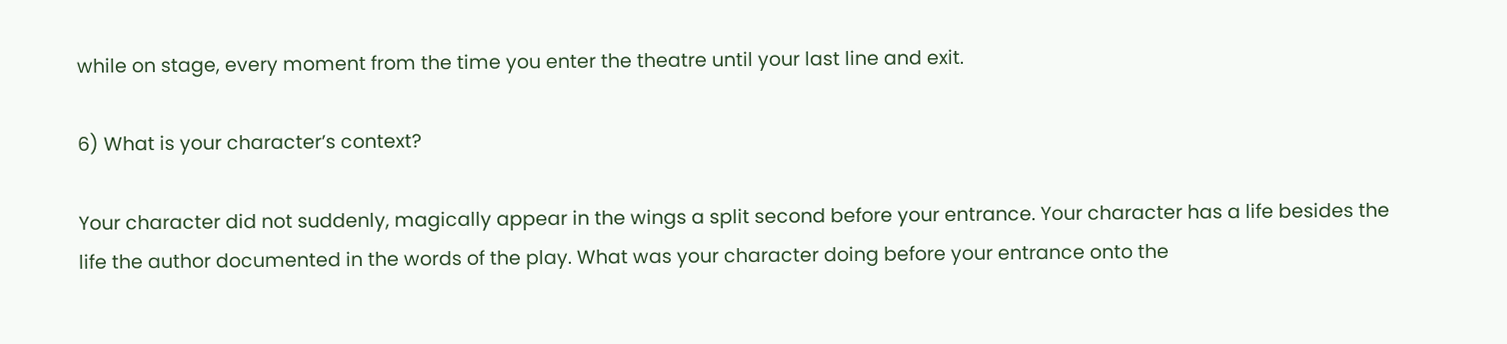while on stage, every moment from the time you enter the theatre until your last line and exit.

6) What is your character’s context?

Your character did not suddenly, magically appear in the wings a split second before your entrance. Your character has a life besides the life the author documented in the words of the play. What was your character doing before your entrance onto the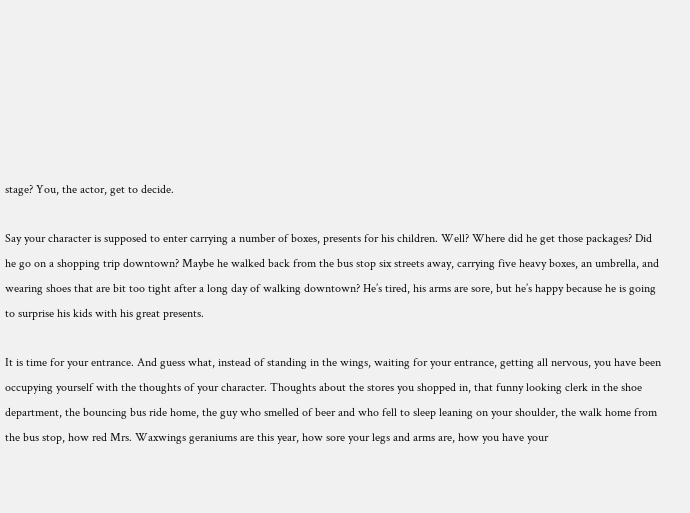stage? You, the actor, get to decide.

Say your character is supposed to enter carrying a number of boxes, presents for his children. Well? Where did he get those packages? Did he go on a shopping trip downtown? Maybe he walked back from the bus stop six streets away, carrying five heavy boxes, an umbrella, and wearing shoes that are bit too tight after a long day of walking downtown? He’s tired, his arms are sore, but he’s happy because he is going to surprise his kids with his great presents.

It is time for your entrance. And guess what, instead of standing in the wings, waiting for your entrance, getting all nervous, you have been occupying yourself with the thoughts of your character. Thoughts about the stores you shopped in, that funny looking clerk in the shoe department, the bouncing bus ride home, the guy who smelled of beer and who fell to sleep leaning on your shoulder, the walk home from the bus stop, how red Mrs. Waxwings geraniums are this year, how sore your legs and arms are, how you have your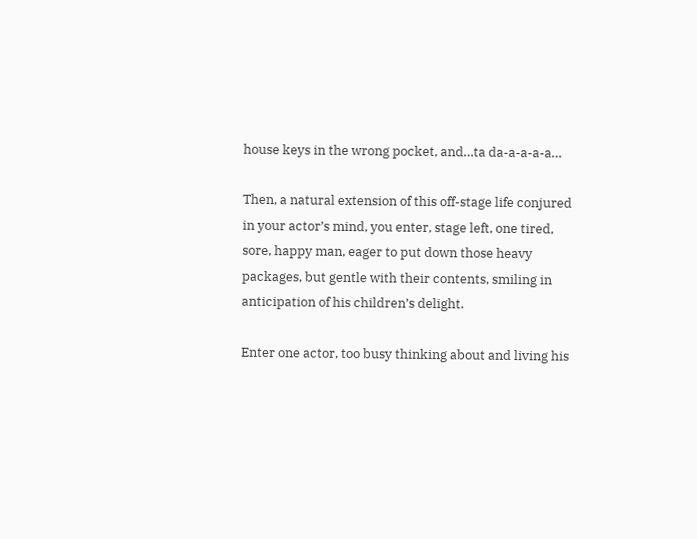house keys in the wrong pocket, and…ta da-a-a-a-a…

Then, a natural extension of this off-stage life conjured in your actor’s mind, you enter, stage left, one tired, sore, happy man, eager to put down those heavy packages, but gentle with their contents, smiling in anticipation of his children’s delight.

Enter one actor, too busy thinking about and living his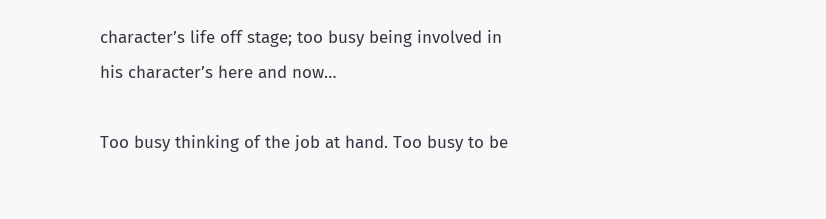character’s life off stage; too busy being involved in his character’s here and now…

Too busy thinking of the job at hand. Too busy to be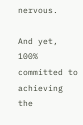nervous.

And yet, 100% committed to achieving the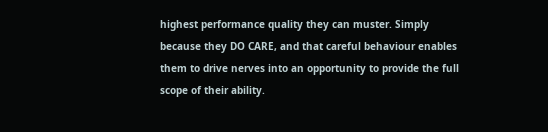highest performance quality they can muster. Simply because they DO CARE, and that careful behaviour enables them to drive nerves into an opportunity to provide the full scope of their ability.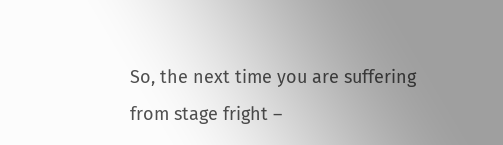So, the next time you are suffering from stage fright –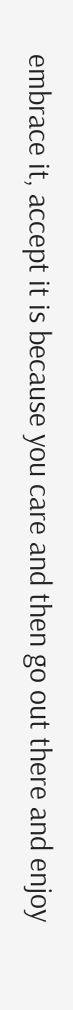embrace it, accept it is because you care and then go out there and enjoy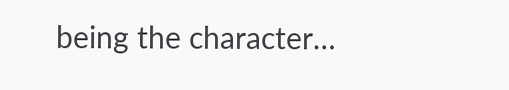being the character…